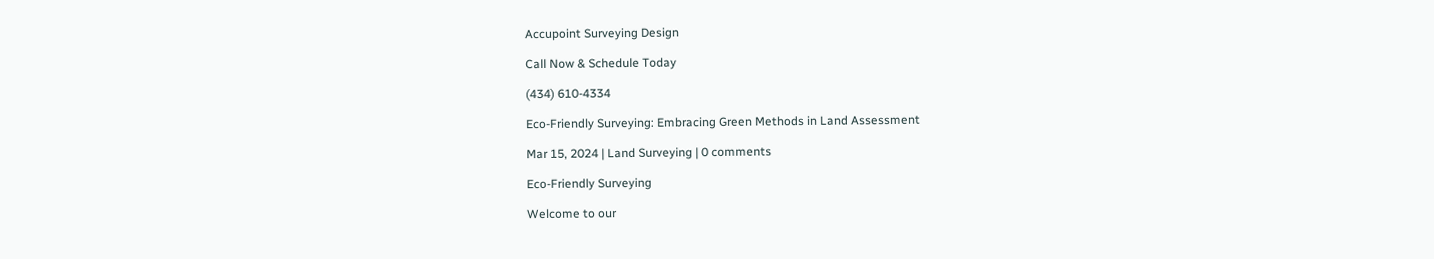Accupoint Surveying Design

Call Now & Schedule Today

(434) 610-4334

Eco-Friendly Surveying: Embracing Green Methods in Land Assessment

Mar 15, 2024 | Land Surveying | 0 comments

Eco-Friendly Surveying

Welcome to our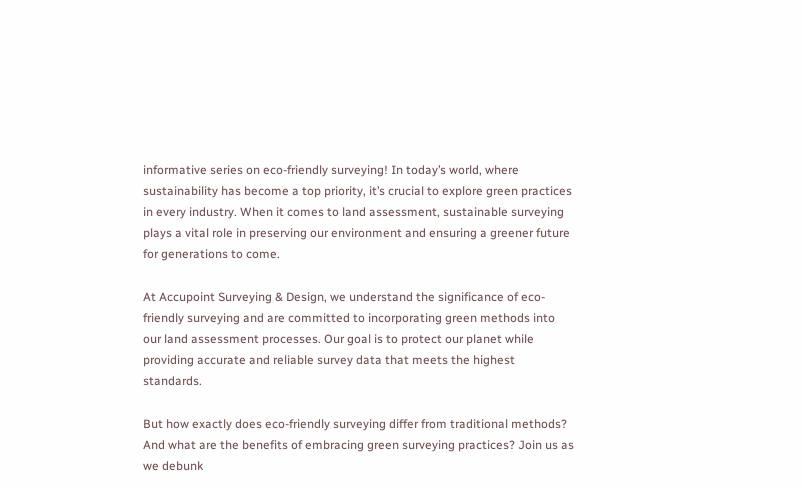informative series on eco-friendly surveying! In today’s world, where sustainability has become a top priority, it’s crucial to explore green practices in every industry. When it comes to land assessment, sustainable surveying plays a vital role in preserving our environment and ensuring a greener future for generations to come.

At Accupoint Surveying & Design, we understand the significance of eco-friendly surveying and are committed to incorporating green methods into our land assessment processes. Our goal is to protect our planet while providing accurate and reliable survey data that meets the highest standards.

But how exactly does eco-friendly surveying differ from traditional methods? And what are the benefits of embracing green surveying practices? Join us as we debunk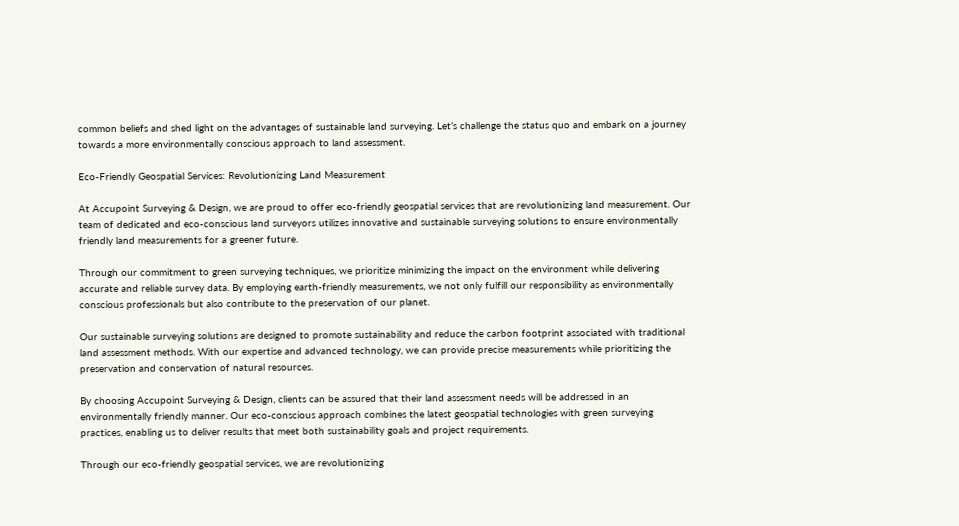common beliefs and shed light on the advantages of sustainable land surveying. Let’s challenge the status quo and embark on a journey towards a more environmentally conscious approach to land assessment.

Eco-Friendly Geospatial Services: Revolutionizing Land Measurement

At Accupoint Surveying & Design, we are proud to offer eco-friendly geospatial services that are revolutionizing land measurement. Our team of dedicated and eco-conscious land surveyors utilizes innovative and sustainable surveying solutions to ensure environmentally friendly land measurements for a greener future.

Through our commitment to green surveying techniques, we prioritize minimizing the impact on the environment while delivering accurate and reliable survey data. By employing earth-friendly measurements, we not only fulfill our responsibility as environmentally conscious professionals but also contribute to the preservation of our planet.

Our sustainable surveying solutions are designed to promote sustainability and reduce the carbon footprint associated with traditional land assessment methods. With our expertise and advanced technology, we can provide precise measurements while prioritizing the preservation and conservation of natural resources.

By choosing Accupoint Surveying & Design, clients can be assured that their land assessment needs will be addressed in an environmentally friendly manner. Our eco-conscious approach combines the latest geospatial technologies with green surveying practices, enabling us to deliver results that meet both sustainability goals and project requirements.

Through our eco-friendly geospatial services, we are revolutionizing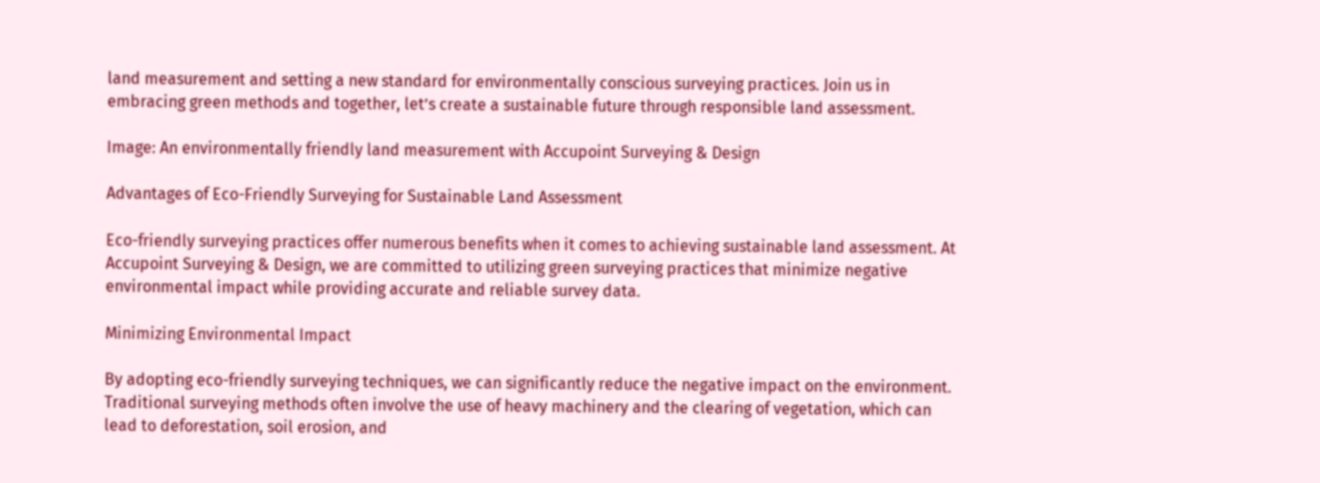land measurement and setting a new standard for environmentally conscious surveying practices. Join us in embracing green methods and together, let’s create a sustainable future through responsible land assessment.

Image: An environmentally friendly land measurement with Accupoint Surveying & Design

Advantages of Eco-Friendly Surveying for Sustainable Land Assessment

Eco-friendly surveying practices offer numerous benefits when it comes to achieving sustainable land assessment. At Accupoint Surveying & Design, we are committed to utilizing green surveying practices that minimize negative environmental impact while providing accurate and reliable survey data.

Minimizing Environmental Impact

By adopting eco-friendly surveying techniques, we can significantly reduce the negative impact on the environment. Traditional surveying methods often involve the use of heavy machinery and the clearing of vegetation, which can lead to deforestation, soil erosion, and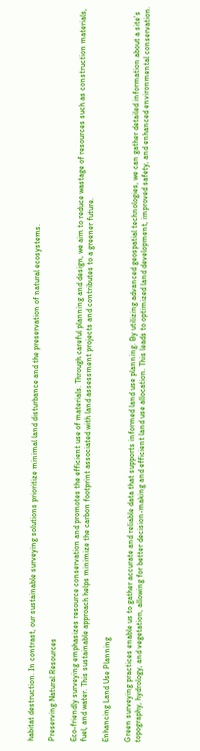habitat destruction. In contrast, our sustainable surveying solutions prioritize minimal land disturbance and the preservation of natural ecosystems.

Preserving Natural Resources

Eco-friendly surveying emphasizes resource conservation and promotes the efficient use of materials. Through careful planning and design, we aim to reduce wastage of resources such as construction materials, fuel, and water. This sustainable approach helps minimize the carbon footprint associated with land assessment projects and contributes to a greener future.

Enhancing Land Use Planning

Green surveying practices enable us to gather accurate and reliable data that supports informed land use planning. By utilizing advanced geospatial technologies, we can gather detailed information about a site’s topography, hydrology, and vegetation, allowing for better decision-making and efficient land use allocation. This leads to optimized land development, improved safety, and enhanced environmental conservation.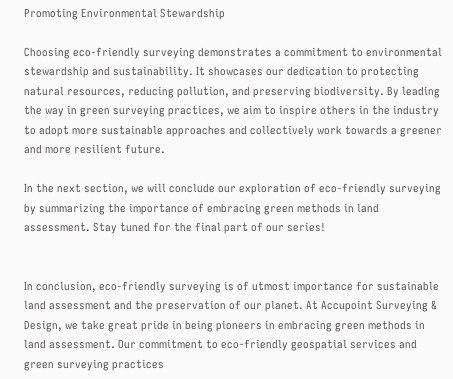Promoting Environmental Stewardship

Choosing eco-friendly surveying demonstrates a commitment to environmental stewardship and sustainability. It showcases our dedication to protecting natural resources, reducing pollution, and preserving biodiversity. By leading the way in green surveying practices, we aim to inspire others in the industry to adopt more sustainable approaches and collectively work towards a greener and more resilient future.

In the next section, we will conclude our exploration of eco-friendly surveying by summarizing the importance of embracing green methods in land assessment. Stay tuned for the final part of our series!


In conclusion, eco-friendly surveying is of utmost importance for sustainable land assessment and the preservation of our planet. At Accupoint Surveying & Design, we take great pride in being pioneers in embracing green methods in land assessment. Our commitment to eco-friendly geospatial services and green surveying practices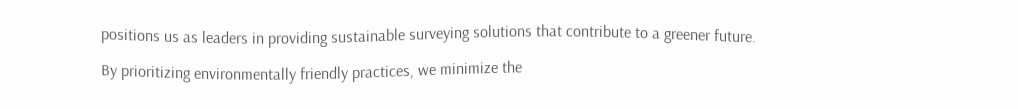positions us as leaders in providing sustainable surveying solutions that contribute to a greener future.

By prioritizing environmentally friendly practices, we minimize the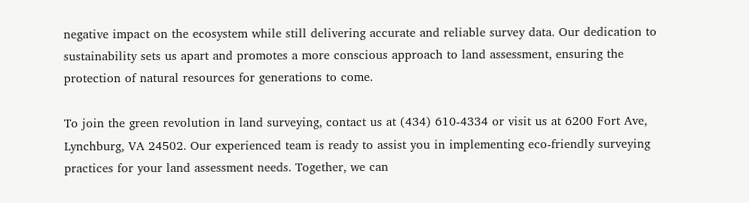negative impact on the ecosystem while still delivering accurate and reliable survey data. Our dedication to sustainability sets us apart and promotes a more conscious approach to land assessment, ensuring the protection of natural resources for generations to come.

To join the green revolution in land surveying, contact us at (434) 610-4334 or visit us at 6200 Fort Ave, Lynchburg, VA 24502. Our experienced team is ready to assist you in implementing eco-friendly surveying practices for your land assessment needs. Together, we can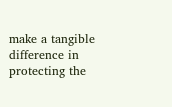make a tangible difference in protecting the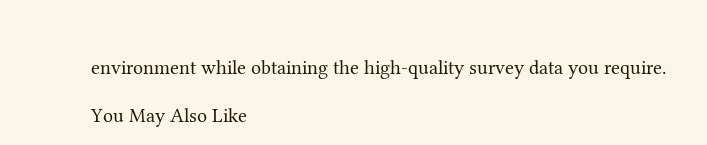environment while obtaining the high-quality survey data you require.

You May Also Like